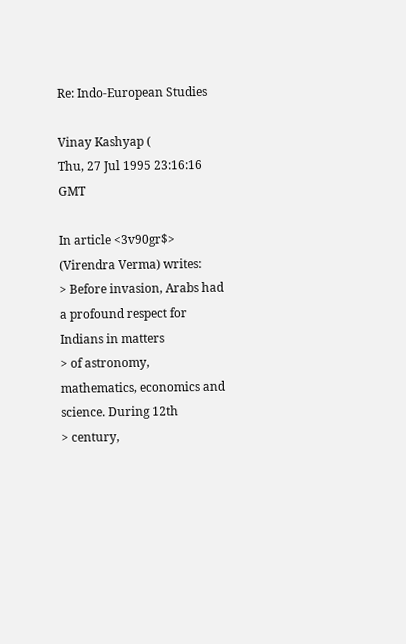Re: Indo-European Studies

Vinay Kashyap (
Thu, 27 Jul 1995 23:16:16 GMT

In article <3v90gr$> (Virendra Verma) writes:
> Before invasion, Arabs had a profound respect for Indians in matters
> of astronomy, mathematics, economics and science. During 12th
> century,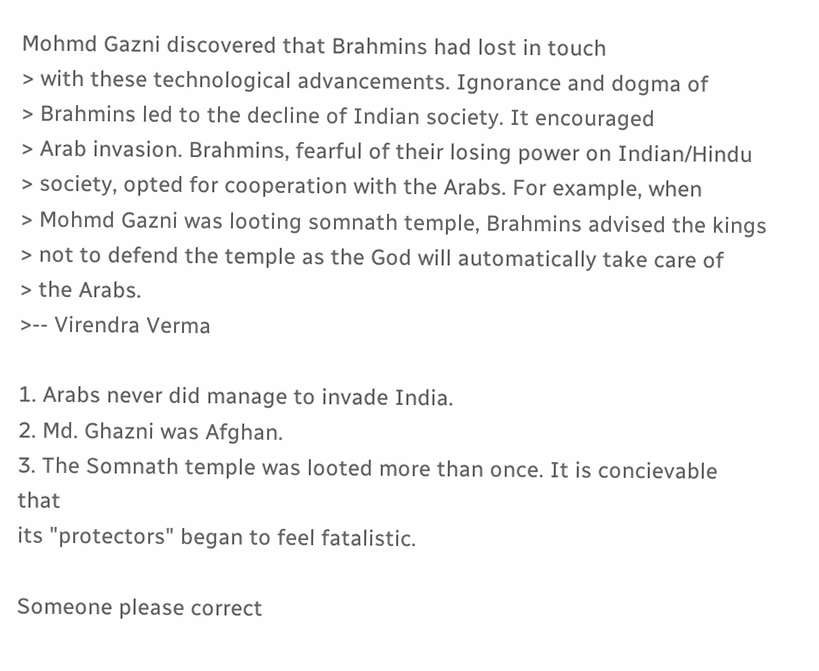Mohmd Gazni discovered that Brahmins had lost in touch
> with these technological advancements. Ignorance and dogma of
> Brahmins led to the decline of Indian society. It encouraged
> Arab invasion. Brahmins, fearful of their losing power on Indian/Hindu
> society, opted for cooperation with the Arabs. For example, when
> Mohmd Gazni was looting somnath temple, Brahmins advised the kings
> not to defend the temple as the God will automatically take care of
> the Arabs.
>-- Virendra Verma

1. Arabs never did manage to invade India.
2. Md. Ghazni was Afghan.
3. The Somnath temple was looted more than once. It is concievable that
its "protectors" began to feel fatalistic.

Someone please correct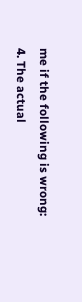me if the following is wrong:
4. The actual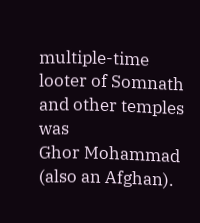multiple-time looter of Somnath and other temples was
Ghor Mohammad (also an Afghan).